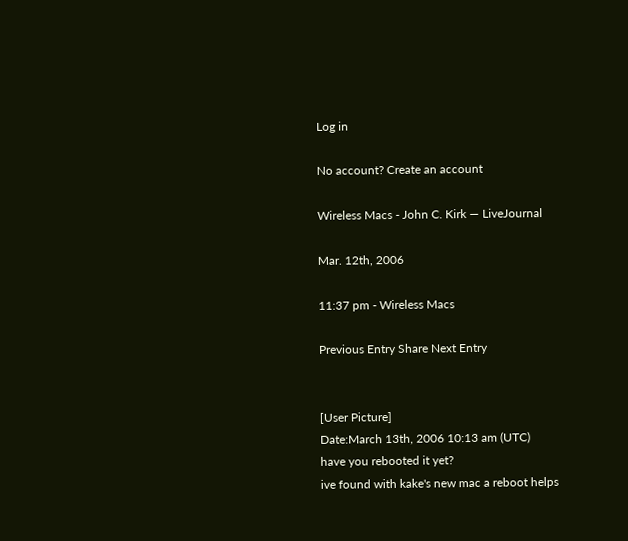Log in

No account? Create an account

Wireless Macs - John C. Kirk — LiveJournal

Mar. 12th, 2006

11:37 pm - Wireless Macs

Previous Entry Share Next Entry


[User Picture]
Date:March 13th, 2006 10:13 am (UTC)
have you rebooted it yet?
ive found with kake's new mac a reboot helps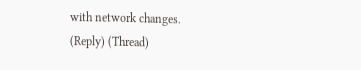with network changes.
(Reply) (Thread)